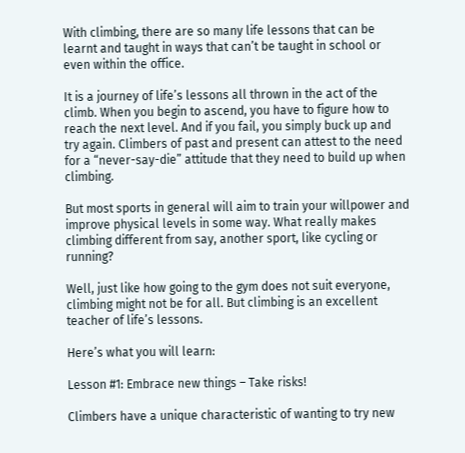With climbing, there are so many life lessons that can be learnt and taught in ways that can’t be taught in school or even within the office.

It is a journey of life’s lessons all thrown in the act of the climb. When you begin to ascend, you have to figure how to reach the next level. And if you fail, you simply buck up and try again. Climbers of past and present can attest to the need for a “never-say-die” attitude that they need to build up when climbing.

But most sports in general will aim to train your willpower and improve physical levels in some way. What really makes climbing different from say, another sport, like cycling or running?

Well, just like how going to the gym does not suit everyone, climbing might not be for all. But climbing is an excellent teacher of life’s lessons.

Here’s what you will learn:

Lesson #1: Embrace new things – Take risks!

Climbers have a unique characteristic of wanting to try new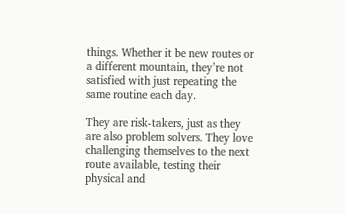things. Whether it be new routes or a different mountain, they’re not satisfied with just repeating the same routine each day.

They are risk-takers, just as they are also problem solvers. They love challenging themselves to the next route available, testing their physical and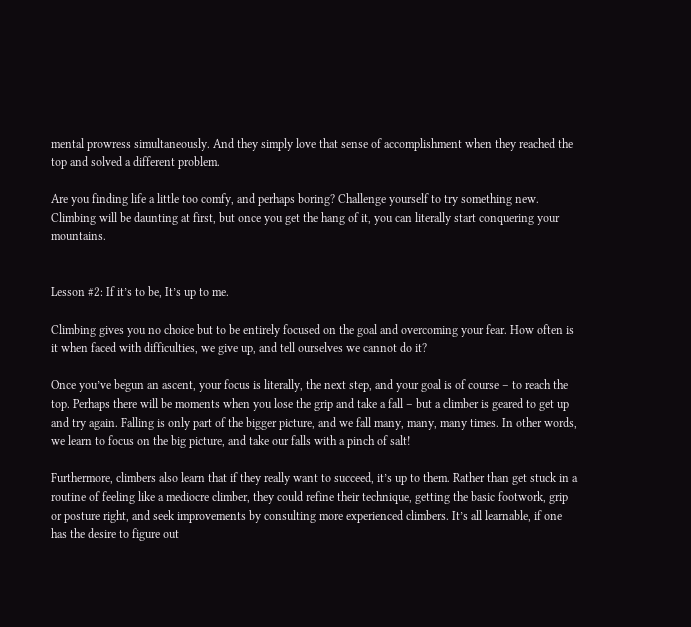mental prowress simultaneously. And they simply love that sense of accomplishment when they reached the top and solved a different problem.

Are you finding life a little too comfy, and perhaps boring? Challenge yourself to try something new. Climbing will be daunting at first, but once you get the hang of it, you can literally start conquering your mountains.


Lesson #2: If it’s to be, It’s up to me.

Climbing gives you no choice but to be entirely focused on the goal and overcoming your fear. How often is it when faced with difficulties, we give up, and tell ourselves we cannot do it?

Once you’ve begun an ascent, your focus is literally, the next step, and your goal is of course – to reach the top. Perhaps there will be moments when you lose the grip and take a fall – but a climber is geared to get up and try again. Falling is only part of the bigger picture, and we fall many, many, many times. In other words, we learn to focus on the big picture, and take our falls with a pinch of salt!

Furthermore, climbers also learn that if they really want to succeed, it’s up to them. Rather than get stuck in a routine of feeling like a mediocre climber, they could refine their technique, getting the basic footwork, grip or posture right, and seek improvements by consulting more experienced climbers. It’s all learnable, if one has the desire to figure out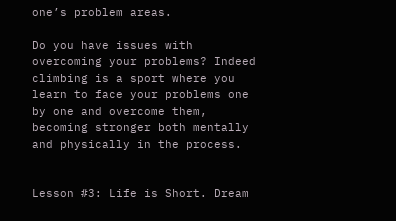one’s problem areas.

Do you have issues with overcoming your problems? Indeed climbing is a sport where you learn to face your problems one by one and overcome them, becoming stronger both mentally and physically in the process.


Lesson #3: Life is Short. Dream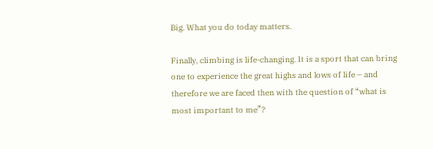Big. What you do today matters.

Finally, climbing is life-changing. It is a sport that can bring one to experience the great highs and lows of life – and therefore we are faced then with the question of “what is most important to me”?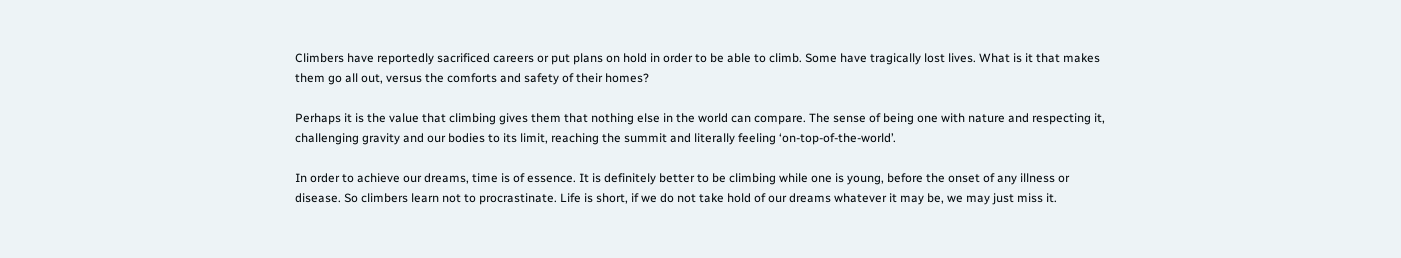Climbers have reportedly sacrificed careers or put plans on hold in order to be able to climb. Some have tragically lost lives. What is it that makes them go all out, versus the comforts and safety of their homes?

Perhaps it is the value that climbing gives them that nothing else in the world can compare. The sense of being one with nature and respecting it, challenging gravity and our bodies to its limit, reaching the summit and literally feeling ‘on-top-of-the-world’.

In order to achieve our dreams, time is of essence. It is definitely better to be climbing while one is young, before the onset of any illness or disease. So climbers learn not to procrastinate. Life is short, if we do not take hold of our dreams whatever it may be, we may just miss it.